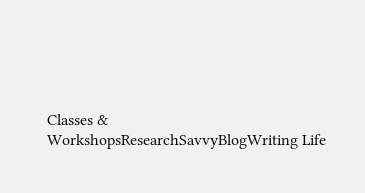Classes & WorkshopsResearchSavvyBlogWriting Life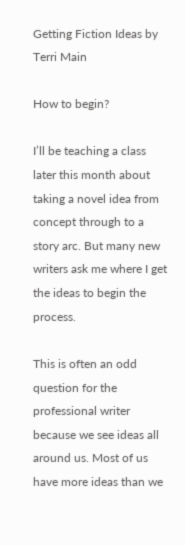Getting Fiction Ideas by Terri Main

How to begin?

I’ll be teaching a class later this month about taking a novel idea from concept through to a story arc. But many new writers ask me where I get the ideas to begin the process.

This is often an odd question for the professional writer because we see ideas all around us. Most of us have more ideas than we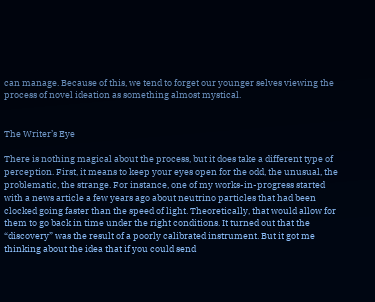can manage. Because of this, we tend to forget our younger selves viewing the process of novel ideation as something almost mystical.


The Writer’s Eye

There is nothing magical about the process, but it does take a different type of perception. First, it means to keep your eyes open for the odd, the unusual, the problematic, the strange. For instance, one of my works-in-progress started with a news article a few years ago about neutrino particles that had been clocked going faster than the speed of light. Theoretically, that would allow for them to go back in time under the right conditions. It turned out that the “discovery” was the result of a poorly calibrated instrument. But it got me thinking about the idea that if you could send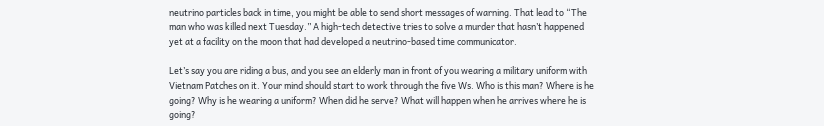neutrino particles back in time, you might be able to send short messages of warning. That lead to “The man who was killed next Tuesday.” A high-tech detective tries to solve a murder that hasn’t happened yet at a facility on the moon that had developed a neutrino-based time communicator.

Let’s say you are riding a bus, and you see an elderly man in front of you wearing a military uniform with Vietnam Patches on it. Your mind should start to work through the five Ws. Who is this man? Where is he going? Why is he wearing a uniform? When did he serve? What will happen when he arrives where he is going?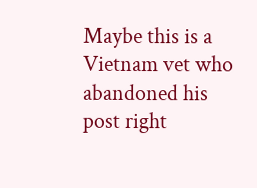Maybe this is a Vietnam vet who abandoned his post right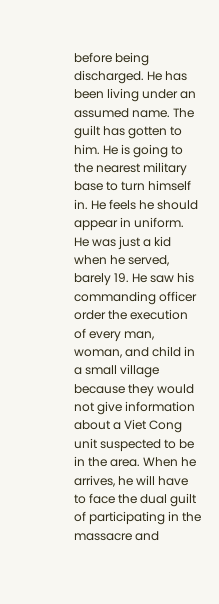before being discharged. He has been living under an assumed name. The guilt has gotten to him. He is going to the nearest military base to turn himself in. He feels he should appear in uniform. He was just a kid when he served, barely 19. He saw his commanding officer order the execution of every man, woman, and child in a small village because they would not give information about a Viet Cong unit suspected to be in the area. When he arrives, he will have to face the dual guilt of participating in the massacre and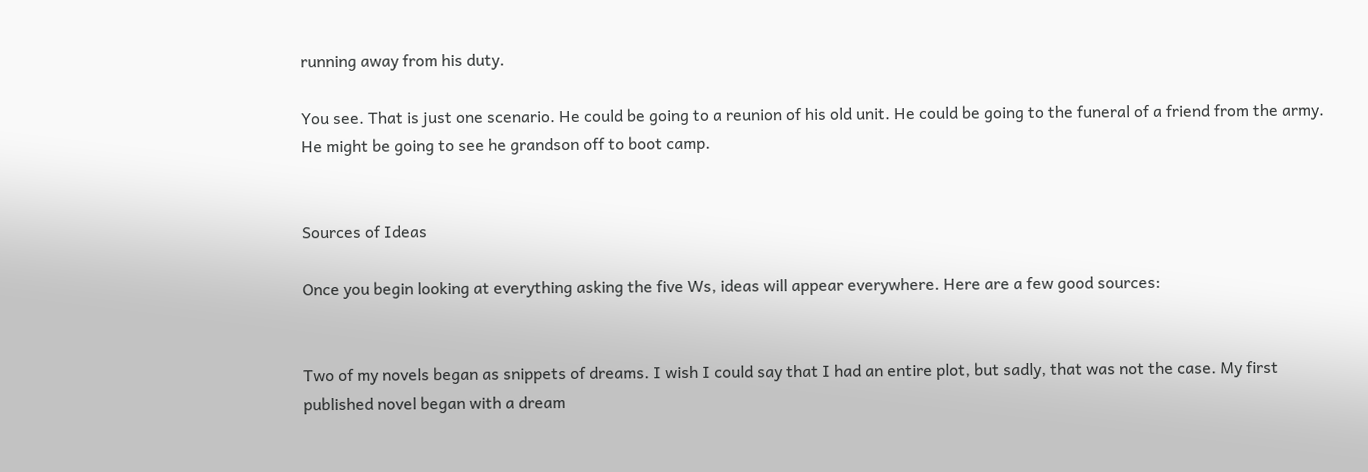running away from his duty.

You see. That is just one scenario. He could be going to a reunion of his old unit. He could be going to the funeral of a friend from the army. He might be going to see he grandson off to boot camp.


Sources of Ideas

Once you begin looking at everything asking the five Ws, ideas will appear everywhere. Here are a few good sources:


Two of my novels began as snippets of dreams. I wish I could say that I had an entire plot, but sadly, that was not the case. My first published novel began with a dream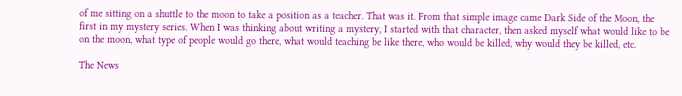of me sitting on a shuttle to the moon to take a position as a teacher. That was it. From that simple image came Dark Side of the Moon, the first in my mystery series. When I was thinking about writing a mystery, I started with that character, then asked myself what would like to be on the moon, what type of people would go there, what would teaching be like there, who would be killed, why would they be killed, etc.

The News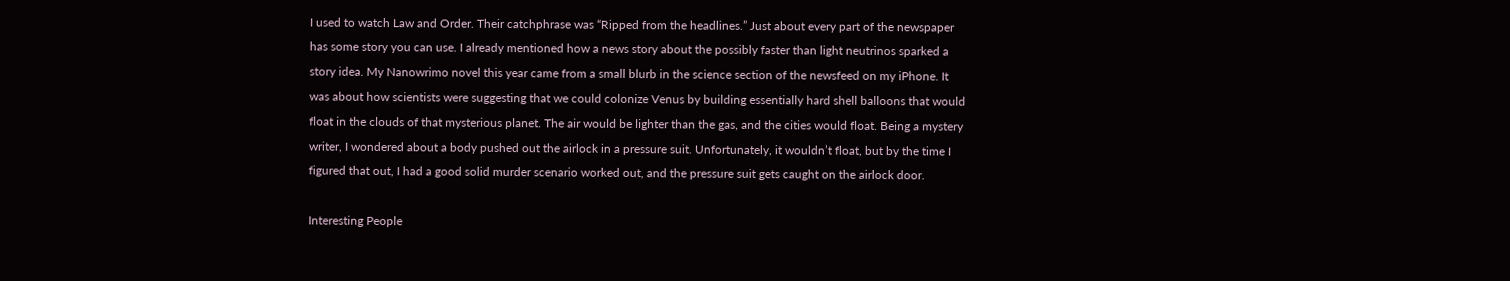I used to watch Law and Order. Their catchphrase was “Ripped from the headlines.” Just about every part of the newspaper has some story you can use. I already mentioned how a news story about the possibly faster than light neutrinos sparked a story idea. My Nanowrimo novel this year came from a small blurb in the science section of the newsfeed on my iPhone. It was about how scientists were suggesting that we could colonize Venus by building essentially hard shell balloons that would float in the clouds of that mysterious planet. The air would be lighter than the gas, and the cities would float. Being a mystery writer, I wondered about a body pushed out the airlock in a pressure suit. Unfortunately, it wouldn’t float, but by the time I figured that out, I had a good solid murder scenario worked out, and the pressure suit gets caught on the airlock door.

Interesting People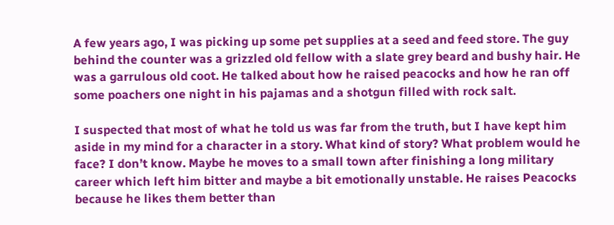A few years ago, I was picking up some pet supplies at a seed and feed store. The guy behind the counter was a grizzled old fellow with a slate grey beard and bushy hair. He was a garrulous old coot. He talked about how he raised peacocks and how he ran off some poachers one night in his pajamas and a shotgun filled with rock salt.

I suspected that most of what he told us was far from the truth, but I have kept him aside in my mind for a character in a story. What kind of story? What problem would he face? I don’t know. Maybe he moves to a small town after finishing a long military career which left him bitter and maybe a bit emotionally unstable. He raises Peacocks because he likes them better than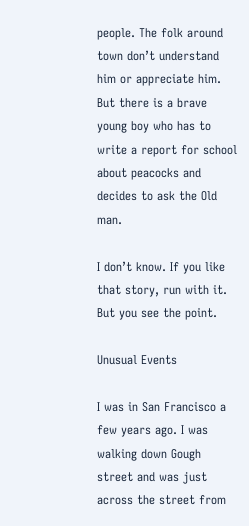people. The folk around town don’t understand him or appreciate him. But there is a brave young boy who has to write a report for school about peacocks and decides to ask the Old man.

I don’t know. If you like that story, run with it. But you see the point.

Unusual Events

I was in San Francisco a few years ago. I was walking down Gough street and was just across the street from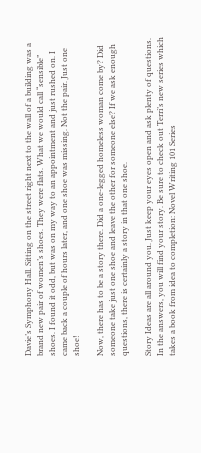Davie’s Symphony Hall. Sitting on the street right next to the wall of a building was a brand new pair of women’s shoes. They were flats. What we would call “sensible” shoes. I found it odd, but was on my way to an appointment and just rushed on. I came back a couple of hours later, and one shoe was missing. Not the pair. Just one shoe!

Now, there has to be a story there. Did a one-legged homeless woman come by? Did someone take just one shoe and leave the other for someone else? If we ask enough questions, there is certainly a story in that one shoe.

Story Ideas are all around you. Just keep your eyes open and ask plenty of questions. In the answers, you will find your story. Be sure to check out Terri’s new series which takes a book from idea to completion: Novel Writing 101 Series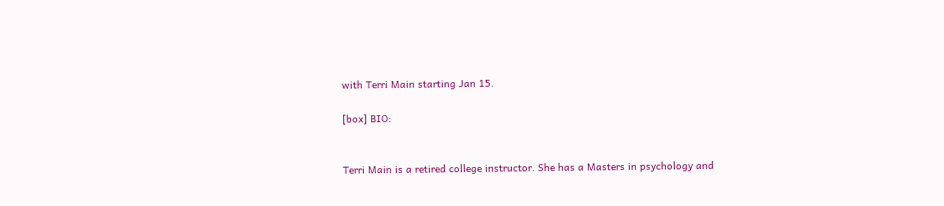with Terri Main starting Jan 15.

[box] BIO:


Terri Main is a retired college instructor. She has a Masters in psychology and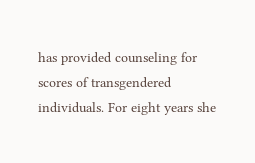has provided counseling for scores of transgendered individuals. For eight years she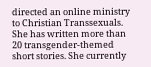directed an online ministry to Christian Transsexuals. She has written more than 20 transgender-themed short stories. She currently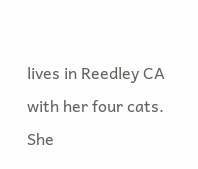lives in Reedley CA with her four cats. She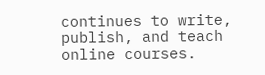continues to write, publish, and teach online courses.